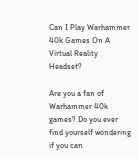Can I Play Warhammer 40k Games On A Virtual Reality Headset?

Are you a fan of Warhammer 40k games? Do you ever find yourself wondering if you can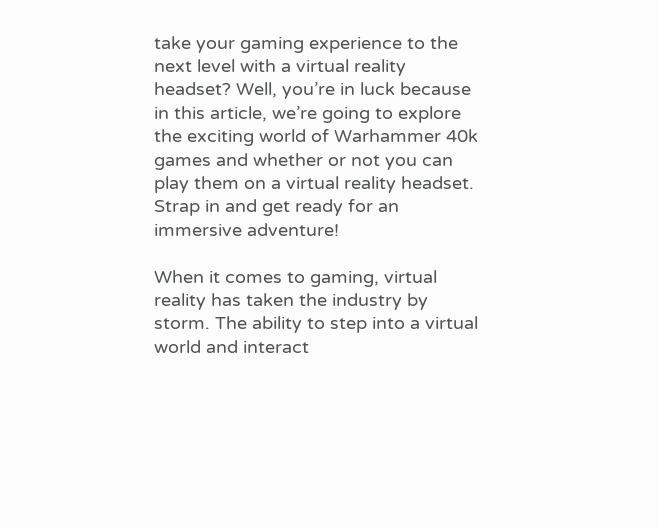take your gaming experience to the next level with a virtual reality headset? Well, you’re in luck because in this article, we’re going to explore the exciting world of Warhammer 40k games and whether or not you can play them on a virtual reality headset. Strap in and get ready for an immersive adventure!

When it comes to gaming, virtual reality has taken the industry by storm. The ability to step into a virtual world and interact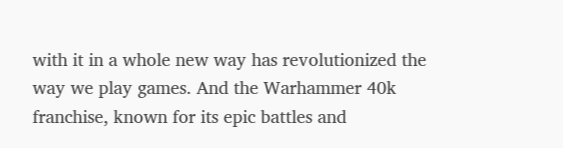with it in a whole new way has revolutionized the way we play games. And the Warhammer 40k franchise, known for its epic battles and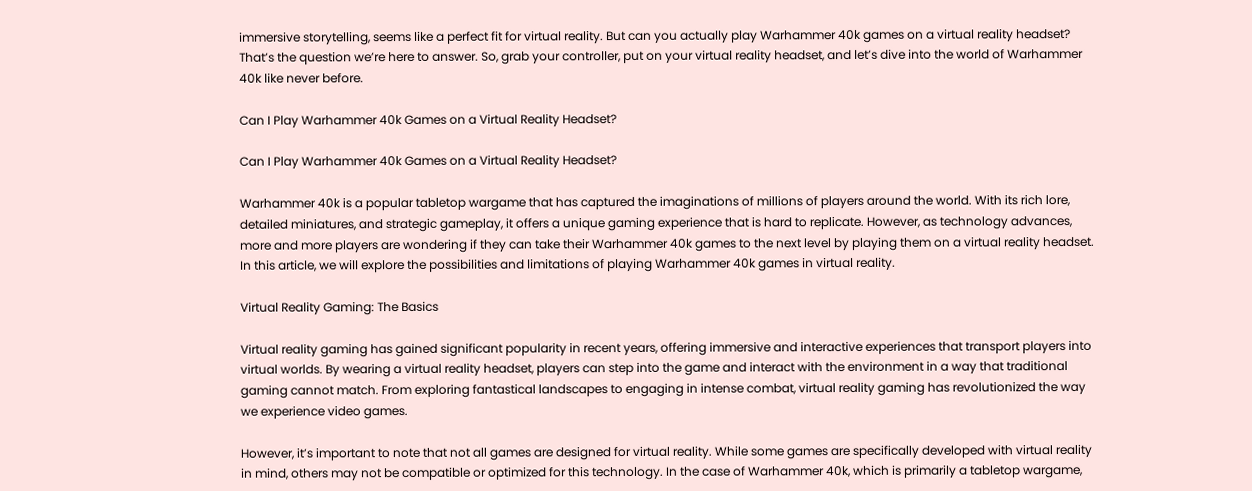immersive storytelling, seems like a perfect fit for virtual reality. But can you actually play Warhammer 40k games on a virtual reality headset? That’s the question we’re here to answer. So, grab your controller, put on your virtual reality headset, and let’s dive into the world of Warhammer 40k like never before.

Can I Play Warhammer 40k Games on a Virtual Reality Headset?

Can I Play Warhammer 40k Games on a Virtual Reality Headset?

Warhammer 40k is a popular tabletop wargame that has captured the imaginations of millions of players around the world. With its rich lore, detailed miniatures, and strategic gameplay, it offers a unique gaming experience that is hard to replicate. However, as technology advances, more and more players are wondering if they can take their Warhammer 40k games to the next level by playing them on a virtual reality headset. In this article, we will explore the possibilities and limitations of playing Warhammer 40k games in virtual reality.

Virtual Reality Gaming: The Basics

Virtual reality gaming has gained significant popularity in recent years, offering immersive and interactive experiences that transport players into virtual worlds. By wearing a virtual reality headset, players can step into the game and interact with the environment in a way that traditional gaming cannot match. From exploring fantastical landscapes to engaging in intense combat, virtual reality gaming has revolutionized the way we experience video games.

However, it’s important to note that not all games are designed for virtual reality. While some games are specifically developed with virtual reality in mind, others may not be compatible or optimized for this technology. In the case of Warhammer 40k, which is primarily a tabletop wargame,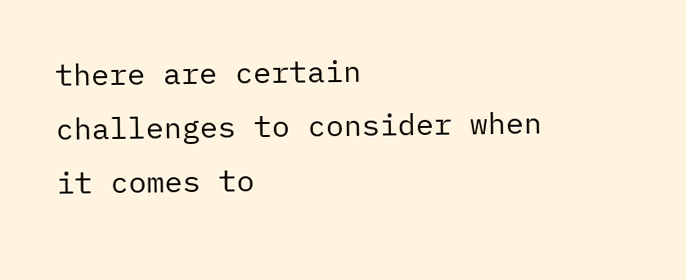there are certain challenges to consider when it comes to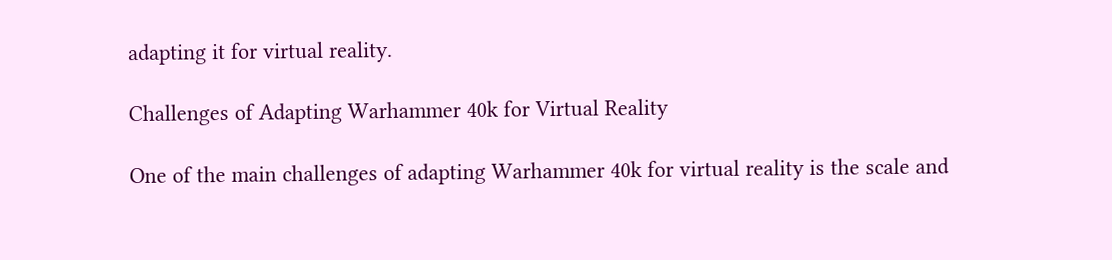adapting it for virtual reality.

Challenges of Adapting Warhammer 40k for Virtual Reality

One of the main challenges of adapting Warhammer 40k for virtual reality is the scale and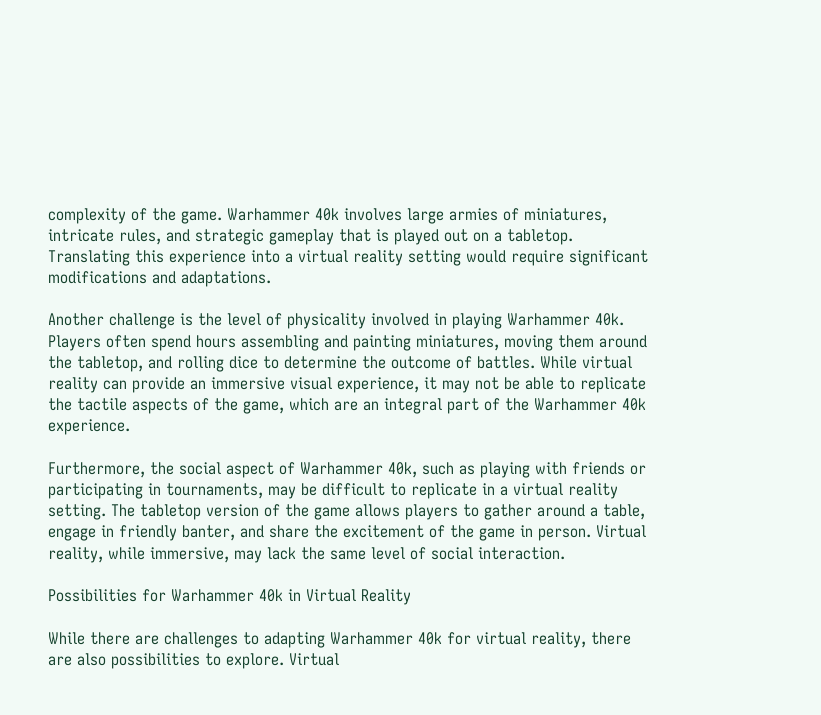complexity of the game. Warhammer 40k involves large armies of miniatures, intricate rules, and strategic gameplay that is played out on a tabletop. Translating this experience into a virtual reality setting would require significant modifications and adaptations.

Another challenge is the level of physicality involved in playing Warhammer 40k. Players often spend hours assembling and painting miniatures, moving them around the tabletop, and rolling dice to determine the outcome of battles. While virtual reality can provide an immersive visual experience, it may not be able to replicate the tactile aspects of the game, which are an integral part of the Warhammer 40k experience.

Furthermore, the social aspect of Warhammer 40k, such as playing with friends or participating in tournaments, may be difficult to replicate in a virtual reality setting. The tabletop version of the game allows players to gather around a table, engage in friendly banter, and share the excitement of the game in person. Virtual reality, while immersive, may lack the same level of social interaction.

Possibilities for Warhammer 40k in Virtual Reality

While there are challenges to adapting Warhammer 40k for virtual reality, there are also possibilities to explore. Virtual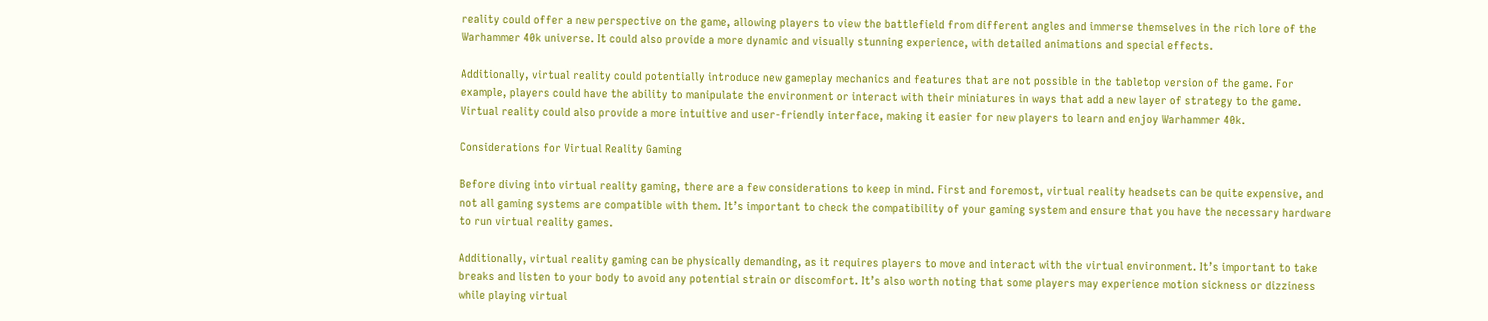reality could offer a new perspective on the game, allowing players to view the battlefield from different angles and immerse themselves in the rich lore of the Warhammer 40k universe. It could also provide a more dynamic and visually stunning experience, with detailed animations and special effects.

Additionally, virtual reality could potentially introduce new gameplay mechanics and features that are not possible in the tabletop version of the game. For example, players could have the ability to manipulate the environment or interact with their miniatures in ways that add a new layer of strategy to the game. Virtual reality could also provide a more intuitive and user-friendly interface, making it easier for new players to learn and enjoy Warhammer 40k.

Considerations for Virtual Reality Gaming

Before diving into virtual reality gaming, there are a few considerations to keep in mind. First and foremost, virtual reality headsets can be quite expensive, and not all gaming systems are compatible with them. It’s important to check the compatibility of your gaming system and ensure that you have the necessary hardware to run virtual reality games.

Additionally, virtual reality gaming can be physically demanding, as it requires players to move and interact with the virtual environment. It’s important to take breaks and listen to your body to avoid any potential strain or discomfort. It’s also worth noting that some players may experience motion sickness or dizziness while playing virtual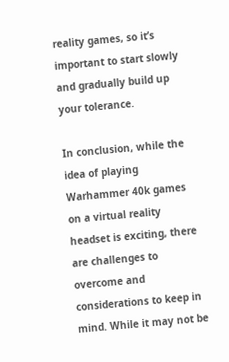reality games, so it’s important to start slowly and gradually build up your tolerance.

In conclusion, while the idea of playing Warhammer 40k games on a virtual reality headset is exciting, there are challenges to overcome and considerations to keep in mind. While it may not be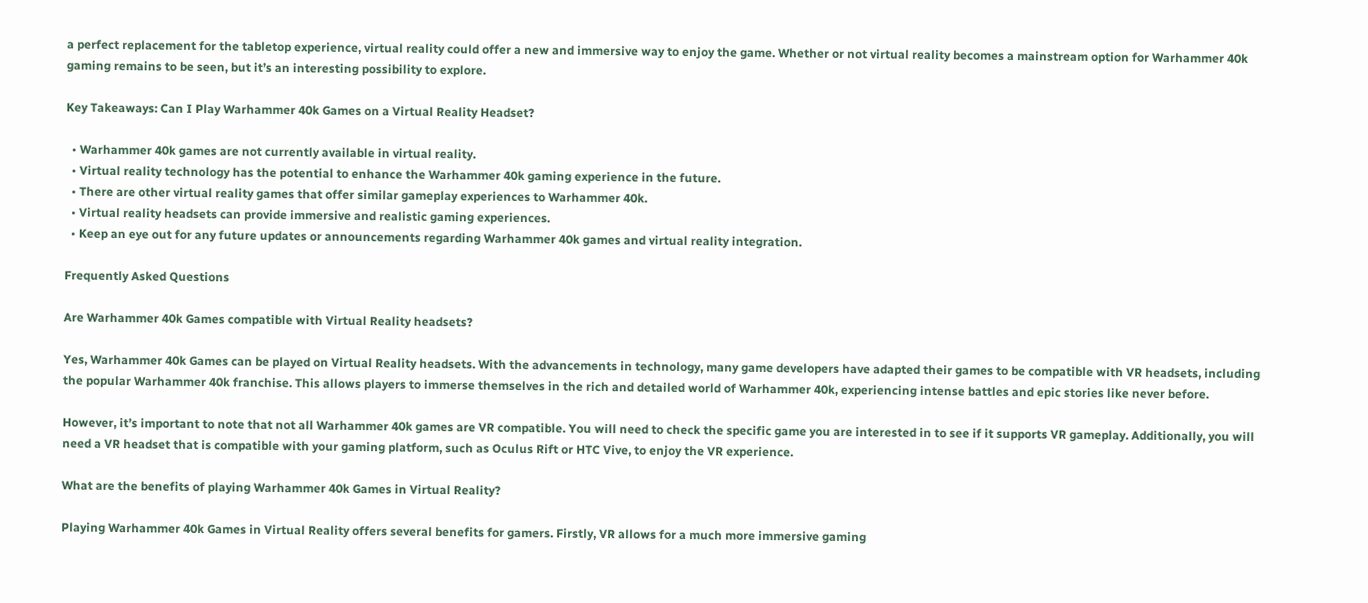a perfect replacement for the tabletop experience, virtual reality could offer a new and immersive way to enjoy the game. Whether or not virtual reality becomes a mainstream option for Warhammer 40k gaming remains to be seen, but it’s an interesting possibility to explore.

Key Takeaways: Can I Play Warhammer 40k Games on a Virtual Reality Headset?

  • Warhammer 40k games are not currently available in virtual reality.
  • Virtual reality technology has the potential to enhance the Warhammer 40k gaming experience in the future.
  • There are other virtual reality games that offer similar gameplay experiences to Warhammer 40k.
  • Virtual reality headsets can provide immersive and realistic gaming experiences.
  • Keep an eye out for any future updates or announcements regarding Warhammer 40k games and virtual reality integration.

Frequently Asked Questions

Are Warhammer 40k Games compatible with Virtual Reality headsets?

Yes, Warhammer 40k Games can be played on Virtual Reality headsets. With the advancements in technology, many game developers have adapted their games to be compatible with VR headsets, including the popular Warhammer 40k franchise. This allows players to immerse themselves in the rich and detailed world of Warhammer 40k, experiencing intense battles and epic stories like never before.

However, it’s important to note that not all Warhammer 40k games are VR compatible. You will need to check the specific game you are interested in to see if it supports VR gameplay. Additionally, you will need a VR headset that is compatible with your gaming platform, such as Oculus Rift or HTC Vive, to enjoy the VR experience.

What are the benefits of playing Warhammer 40k Games in Virtual Reality?

Playing Warhammer 40k Games in Virtual Reality offers several benefits for gamers. Firstly, VR allows for a much more immersive gaming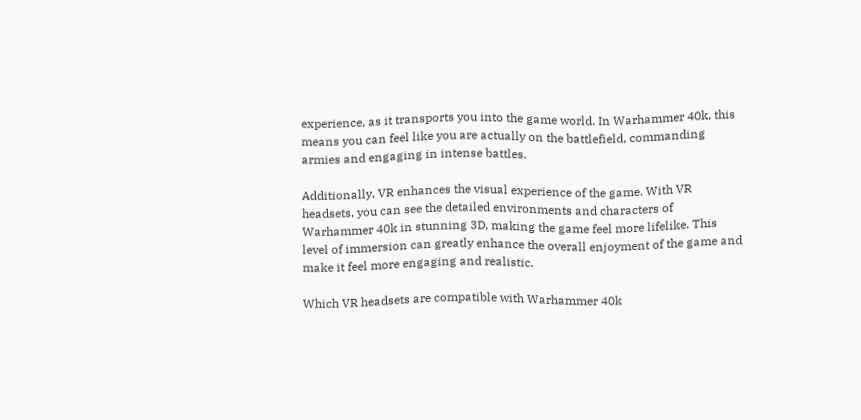experience, as it transports you into the game world. In Warhammer 40k, this means you can feel like you are actually on the battlefield, commanding armies and engaging in intense battles.

Additionally, VR enhances the visual experience of the game. With VR headsets, you can see the detailed environments and characters of Warhammer 40k in stunning 3D, making the game feel more lifelike. This level of immersion can greatly enhance the overall enjoyment of the game and make it feel more engaging and realistic.

Which VR headsets are compatible with Warhammer 40k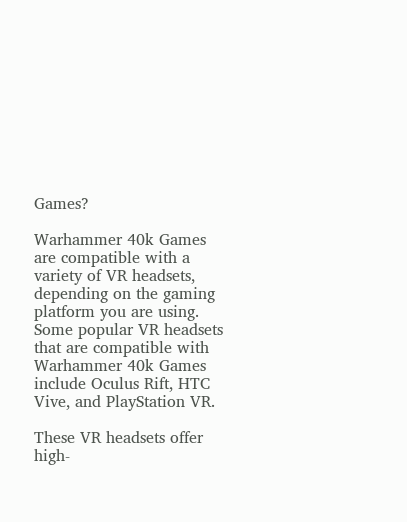Games?

Warhammer 40k Games are compatible with a variety of VR headsets, depending on the gaming platform you are using. Some popular VR headsets that are compatible with Warhammer 40k Games include Oculus Rift, HTC Vive, and PlayStation VR.

These VR headsets offer high-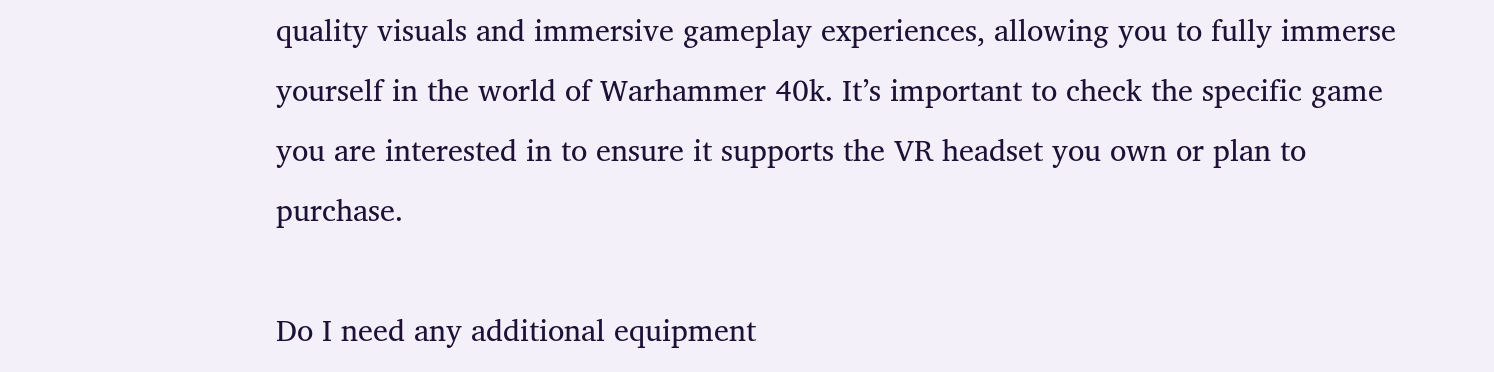quality visuals and immersive gameplay experiences, allowing you to fully immerse yourself in the world of Warhammer 40k. It’s important to check the specific game you are interested in to ensure it supports the VR headset you own or plan to purchase.

Do I need any additional equipment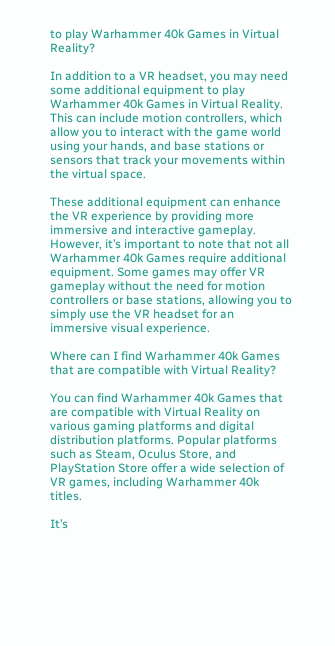to play Warhammer 40k Games in Virtual Reality?

In addition to a VR headset, you may need some additional equipment to play Warhammer 40k Games in Virtual Reality. This can include motion controllers, which allow you to interact with the game world using your hands, and base stations or sensors that track your movements within the virtual space.

These additional equipment can enhance the VR experience by providing more immersive and interactive gameplay. However, it’s important to note that not all Warhammer 40k Games require additional equipment. Some games may offer VR gameplay without the need for motion controllers or base stations, allowing you to simply use the VR headset for an immersive visual experience.

Where can I find Warhammer 40k Games that are compatible with Virtual Reality?

You can find Warhammer 40k Games that are compatible with Virtual Reality on various gaming platforms and digital distribution platforms. Popular platforms such as Steam, Oculus Store, and PlayStation Store offer a wide selection of VR games, including Warhammer 40k titles.

It’s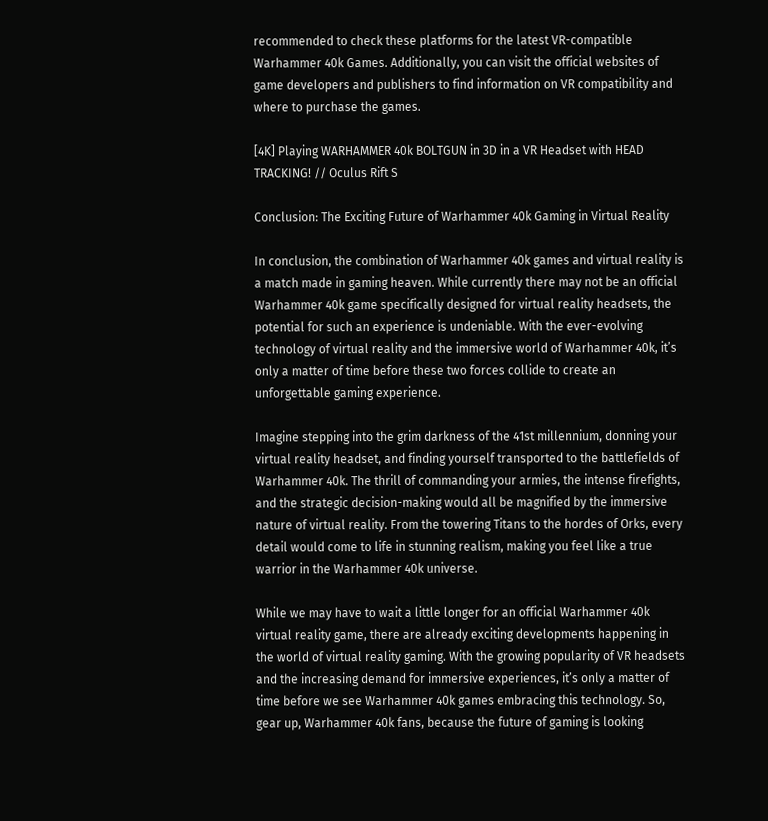recommended to check these platforms for the latest VR-compatible Warhammer 40k Games. Additionally, you can visit the official websites of game developers and publishers to find information on VR compatibility and where to purchase the games.

[4K] Playing WARHAMMER 40k BOLTGUN in 3D in a VR Headset with HEAD TRACKING! // Oculus Rift S

Conclusion: The Exciting Future of Warhammer 40k Gaming in Virtual Reality

In conclusion, the combination of Warhammer 40k games and virtual reality is a match made in gaming heaven. While currently there may not be an official Warhammer 40k game specifically designed for virtual reality headsets, the potential for such an experience is undeniable. With the ever-evolving technology of virtual reality and the immersive world of Warhammer 40k, it’s only a matter of time before these two forces collide to create an unforgettable gaming experience.

Imagine stepping into the grim darkness of the 41st millennium, donning your virtual reality headset, and finding yourself transported to the battlefields of Warhammer 40k. The thrill of commanding your armies, the intense firefights, and the strategic decision-making would all be magnified by the immersive nature of virtual reality. From the towering Titans to the hordes of Orks, every detail would come to life in stunning realism, making you feel like a true warrior in the Warhammer 40k universe.

While we may have to wait a little longer for an official Warhammer 40k virtual reality game, there are already exciting developments happening in the world of virtual reality gaming. With the growing popularity of VR headsets and the increasing demand for immersive experiences, it’s only a matter of time before we see Warhammer 40k games embracing this technology. So, gear up, Warhammer 40k fans, because the future of gaming is looking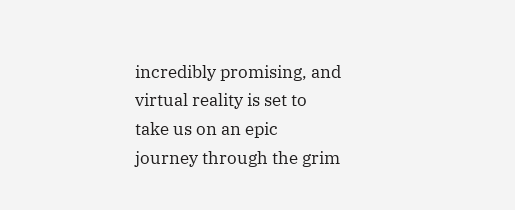incredibly promising, and virtual reality is set to take us on an epic journey through the grim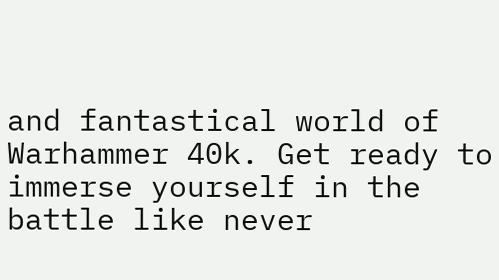and fantastical world of Warhammer 40k. Get ready to immerse yourself in the battle like never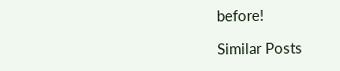before!

Similar Posts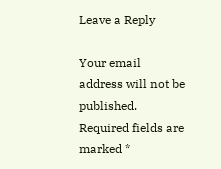Leave a Reply

Your email address will not be published. Required fields are marked *